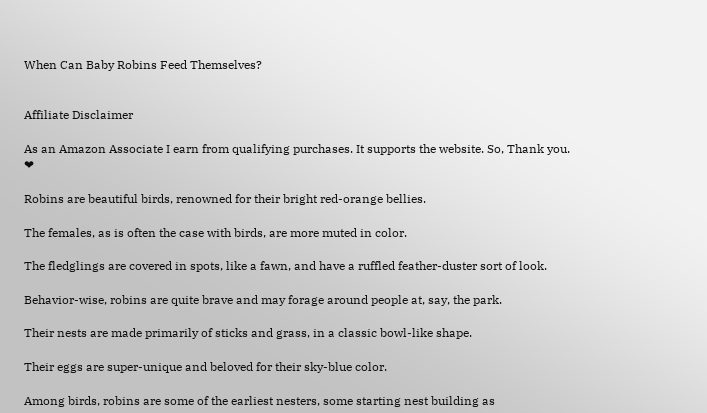When Can Baby Robins Feed Themselves?


Affiliate Disclaimer

As an Amazon Associate I earn from qualifying purchases. It supports the website. So, Thank you. ❤

Robins are beautiful birds, renowned for their bright red-orange bellies.

The females, as is often the case with birds, are more muted in color.

The fledglings are covered in spots, like a fawn, and have a ruffled feather-duster sort of look.

Behavior-wise, robins are quite brave and may forage around people at, say, the park.

Their nests are made primarily of sticks and grass, in a classic bowl-like shape.

Their eggs are super-unique and beloved for their sky-blue color.

Among birds, robins are some of the earliest nesters, some starting nest building as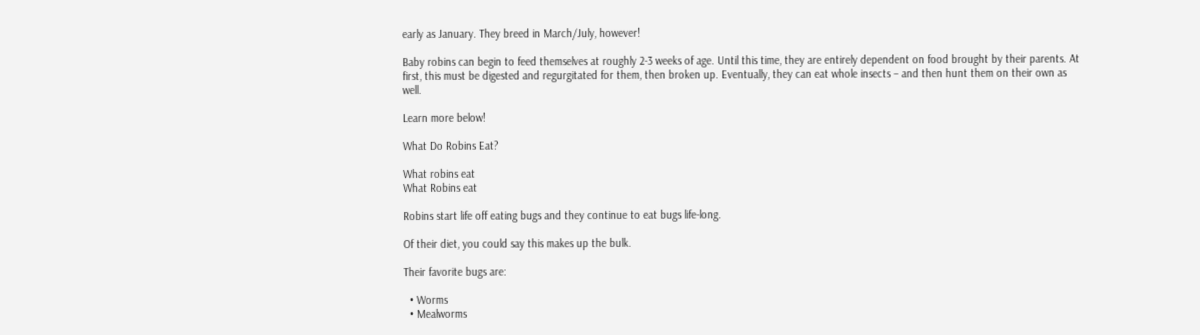early as January. They breed in March/July, however!

Baby robins can begin to feed themselves at roughly 2-3 weeks of age. Until this time, they are entirely dependent on food brought by their parents. At first, this must be digested and regurgitated for them, then broken up. Eventually, they can eat whole insects – and then hunt them on their own as well.

Learn more below!

What Do Robins Eat?

What robins eat
What Robins eat

Robins start life off eating bugs and they continue to eat bugs life-long.

Of their diet, you could say this makes up the bulk.

Their favorite bugs are:

  • Worms
  • Mealworms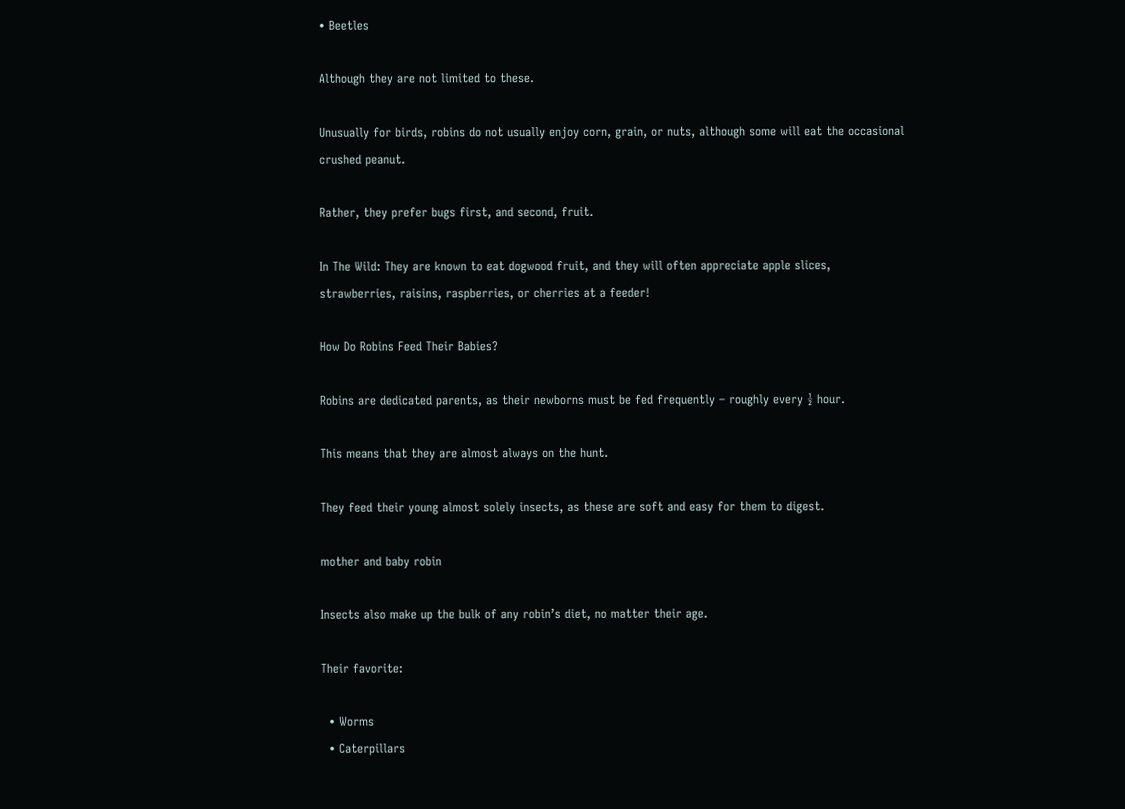• Beetles

Although they are not limited to these.

Unusually for birds, robins do not usually enjoy corn, grain, or nuts, although some will eat the occasional crushed peanut.

Rather, they prefer bugs first, and second, fruit.

In The Wild: They are known to eat dogwood fruit, and they will often appreciate apple slices, strawberries, raisins, raspberries, or cherries at a feeder!

How Do Robins Feed Their Babies?

Robins are dedicated parents, as their newborns must be fed frequently – roughly every ½ hour.

This means that they are almost always on the hunt.

They feed their young almost solely insects, as these are soft and easy for them to digest.

mother and baby robin

Insects also make up the bulk of any robin’s diet, no matter their age.

Their favorite:

  • Worms
  • Caterpillars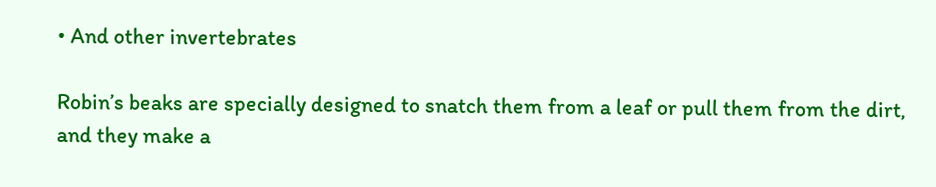• And other invertebrates

Robin’s beaks are specially designed to snatch them from a leaf or pull them from the dirt, and they make a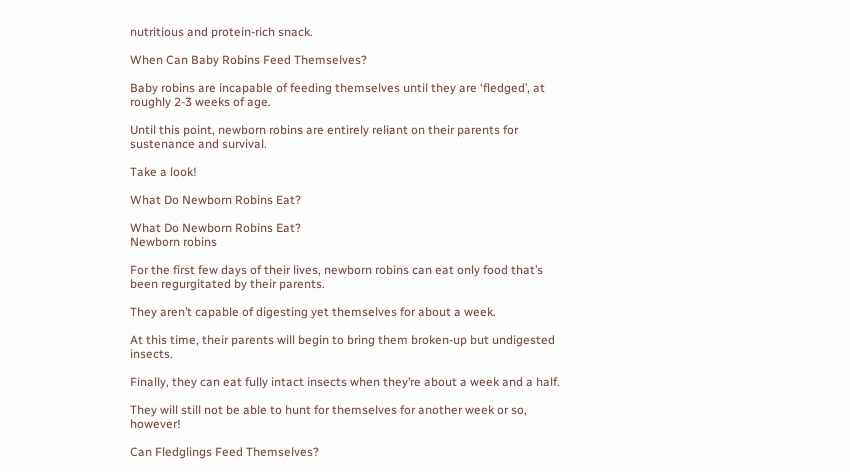nutritious and protein-rich snack.

When Can Baby Robins Feed Themselves?

Baby robins are incapable of feeding themselves until they are ‘fledged’, at roughly 2-3 weeks of age.

Until this point, newborn robins are entirely reliant on their parents for sustenance and survival.

Take a look!

What Do Newborn Robins Eat?

What Do Newborn Robins Eat?
Newborn robins

For the first few days of their lives, newborn robins can eat only food that’s been regurgitated by their parents.

They aren’t capable of digesting yet themselves for about a week.

At this time, their parents will begin to bring them broken-up but undigested insects.

Finally, they can eat fully intact insects when they’re about a week and a half.

They will still not be able to hunt for themselves for another week or so, however!

Can Fledglings Feed Themselves?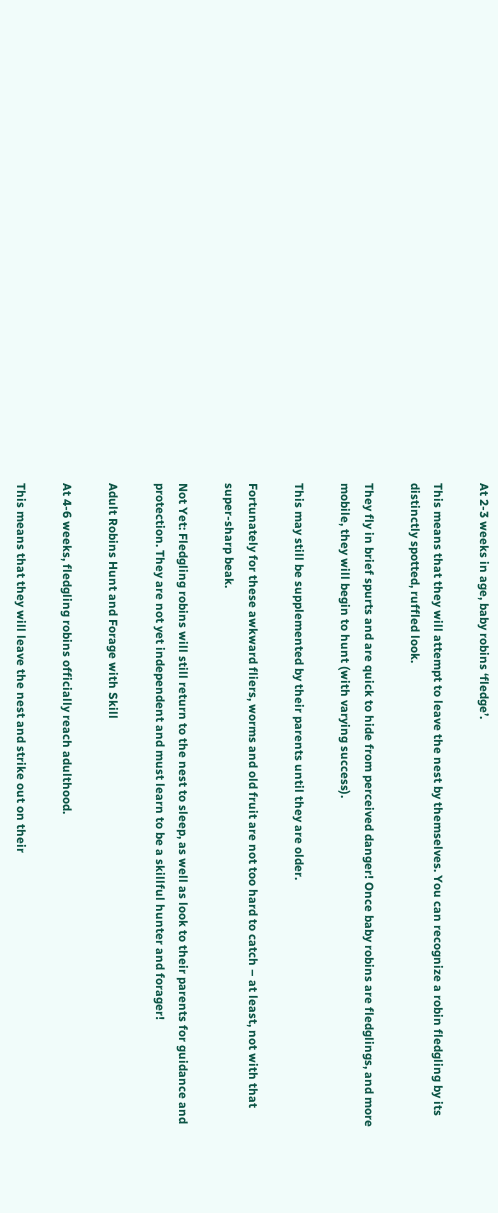At 2-3 weeks in age, baby robins ‘fledge’.

This means that they will attempt to leave the nest by themselves. You can recognize a robin fledgling by its distinctly spotted, ruffled look.

They fly in brief spurts and are quick to hide from perceived danger! Once baby robins are fledglings, and more mobile, they will begin to hunt (with varying success).

This may still be supplemented by their parents until they are older.

Fortunately for these awkward fliers, worms and old fruit are not too hard to catch – at least, not with that super-sharp beak.

Not Yet: Fledgling robins will still return to the nest to sleep, as well as look to their parents for guidance and protection. They are not yet independent and must learn to be a skillful hunter and forager!

Adult Robins Hunt and Forage with Skill

At 4-6 weeks, fledgling robins officially reach adulthood.

This means that they will leave the nest and strike out on their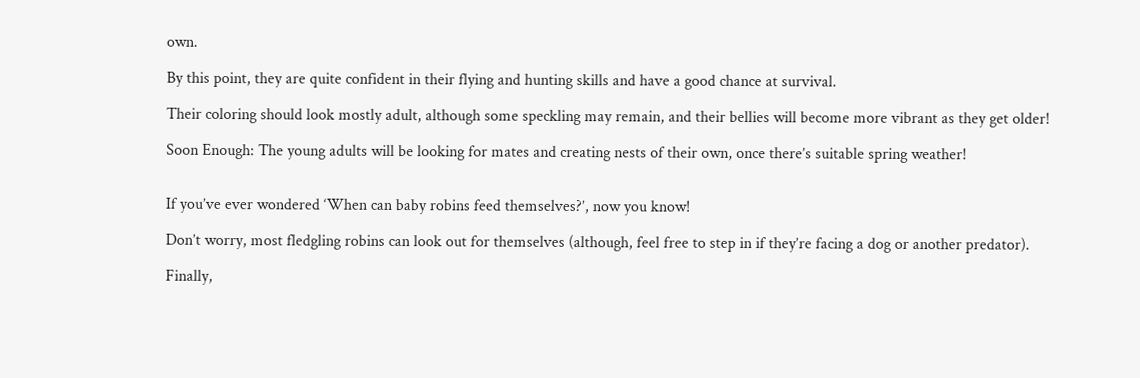own.

By this point, they are quite confident in their flying and hunting skills and have a good chance at survival.

Their coloring should look mostly adult, although some speckling may remain, and their bellies will become more vibrant as they get older!

Soon Enough: The young adults will be looking for mates and creating nests of their own, once there’s suitable spring weather!


If you’ve ever wondered ‘When can baby robins feed themselves?’, now you know!

Don’t worry, most fledgling robins can look out for themselves (although, feel free to step in if they’re facing a dog or another predator).

Finally,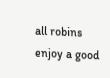all robins enjoy a good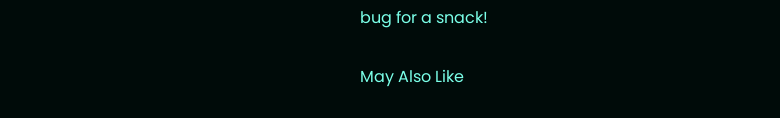bug for a snack!

May Also Like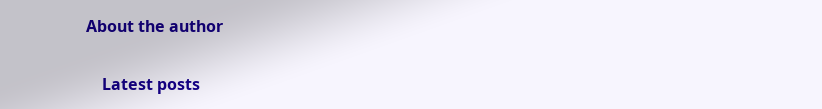About the author

    Latest posts